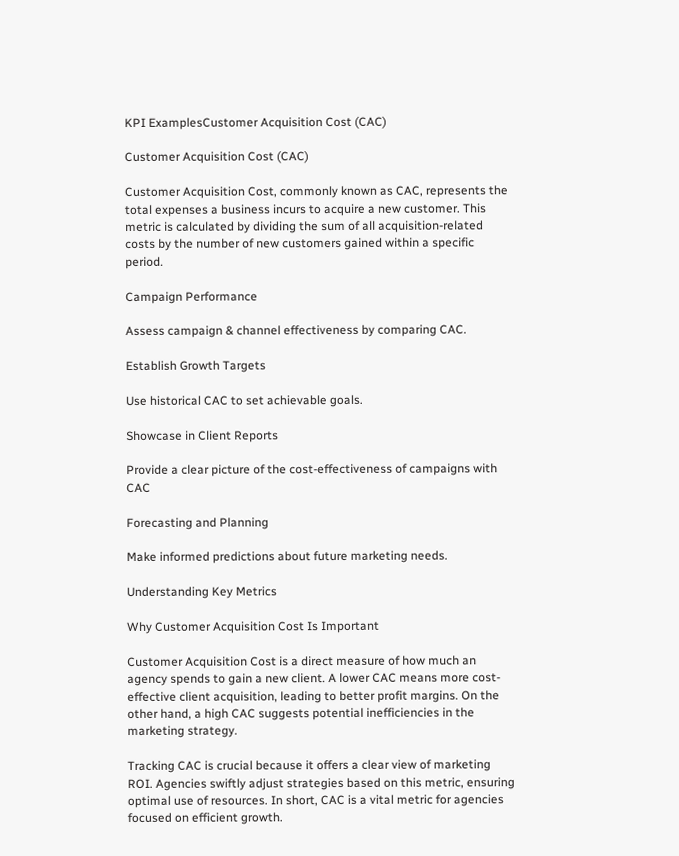KPI ExamplesCustomer Acquisition Cost (CAC)

Customer Acquisition Cost (CAC)

Customer Acquisition Cost, commonly known as CAC, represents the total expenses a business incurs to acquire a new customer. This metric is calculated by dividing the sum of all acquisition-related costs by the number of new customers gained within a specific period.

Campaign Performance

Assess campaign & channel effectiveness by comparing CAC.

Establish Growth Targets

Use historical CAC to set achievable goals.

Showcase in Client Reports

Provide a clear picture of the cost-effectiveness of campaigns with CAC

Forecasting and Planning

Make informed predictions about future marketing needs.

Understanding Key Metrics

Why Customer Acquisition Cost Is Important

Customer Acquisition Cost is a direct measure of how much an agency spends to gain a new client. A lower CAC means more cost-effective client acquisition, leading to better profit margins. On the other hand, a high CAC suggests potential inefficiencies in the marketing strategy.

Tracking CAC is crucial because it offers a clear view of marketing ROI. Agencies swiftly adjust strategies based on this metric, ensuring optimal use of resources. In short, CAC is a vital metric for agencies focused on efficient growth.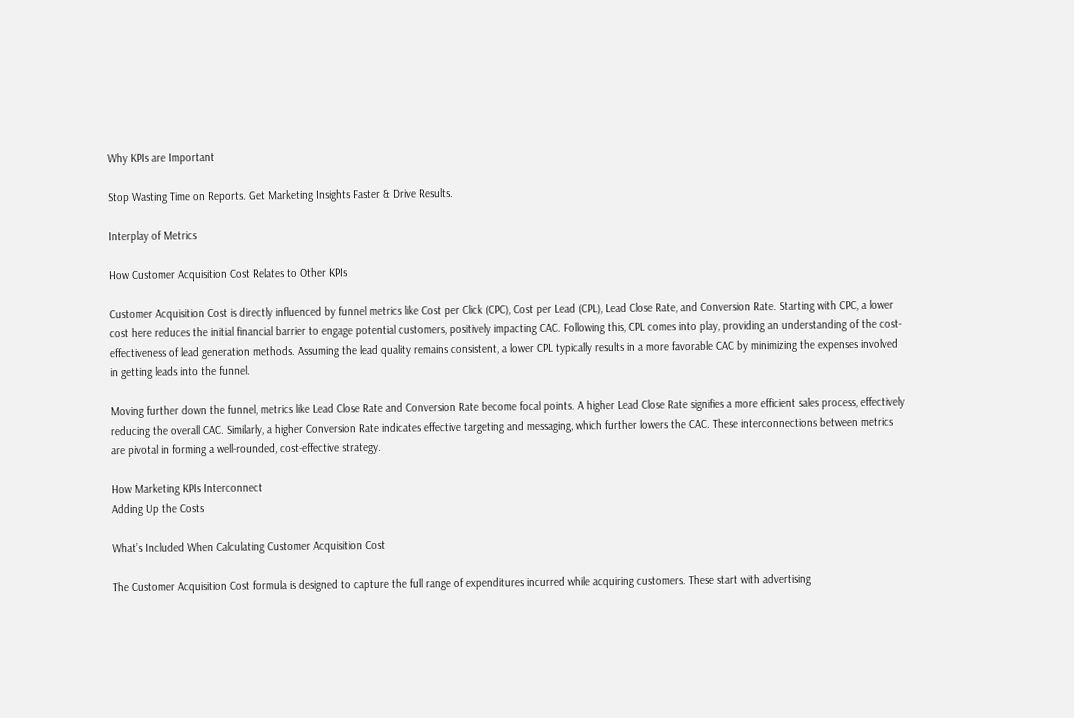Why KPIs are Important

Stop Wasting Time on Reports. Get Marketing Insights Faster & Drive Results.

Interplay of Metrics

How Customer Acquisition Cost Relates to Other KPIs

Customer Acquisition Cost is directly influenced by funnel metrics like Cost per Click (CPC), Cost per Lead (CPL), Lead Close Rate, and Conversion Rate. Starting with CPC, a lower cost here reduces the initial financial barrier to engage potential customers, positively impacting CAC. Following this, CPL comes into play, providing an understanding of the cost-effectiveness of lead generation methods. Assuming the lead quality remains consistent, a lower CPL typically results in a more favorable CAC by minimizing the expenses involved in getting leads into the funnel.

Moving further down the funnel, metrics like Lead Close Rate and Conversion Rate become focal points. A higher Lead Close Rate signifies a more efficient sales process, effectively reducing the overall CAC. Similarly, a higher Conversion Rate indicates effective targeting and messaging, which further lowers the CAC. These interconnections between metrics are pivotal in forming a well-rounded, cost-effective strategy.

How Marketing KPIs Interconnect
Adding Up the Costs

What’s Included When Calculating Customer Acquisition Cost

The Customer Acquisition Cost formula is designed to capture the full range of expenditures incurred while acquiring customers. These start with advertising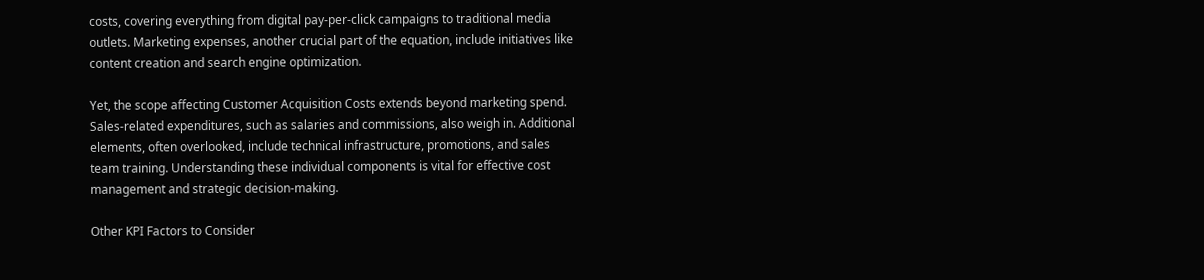costs, covering everything from digital pay-per-click campaigns to traditional media outlets. Marketing expenses, another crucial part of the equation, include initiatives like content creation and search engine optimization.

Yet, the scope affecting Customer Acquisition Costs extends beyond marketing spend. Sales-related expenditures, such as salaries and commissions, also weigh in. Additional elements, often overlooked, include technical infrastructure, promotions, and sales team training. Understanding these individual components is vital for effective cost management and strategic decision-making.

Other KPI Factors to Consider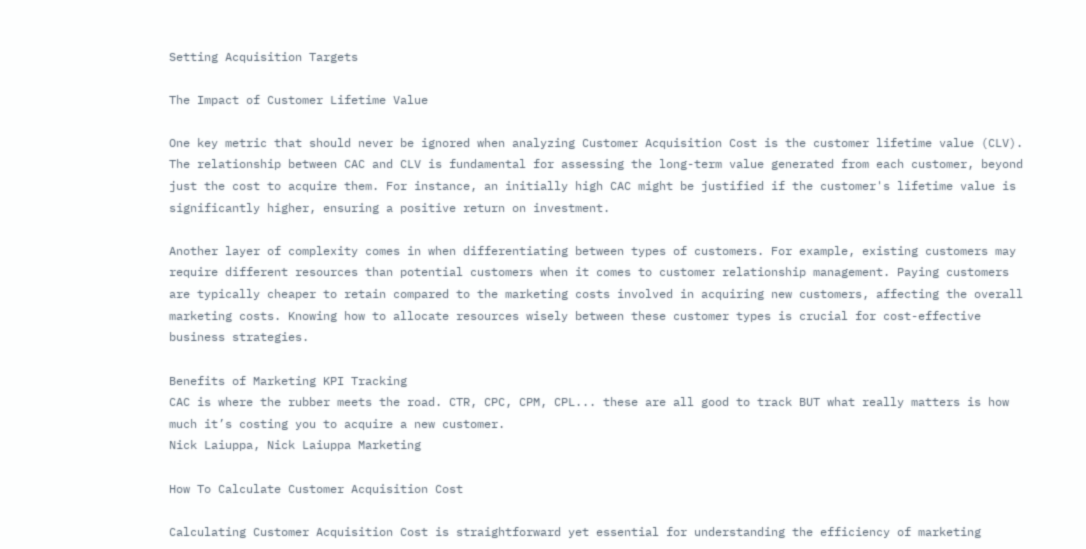Setting Acquisition Targets

The Impact of Customer Lifetime Value

One key metric that should never be ignored when analyzing Customer Acquisition Cost is the customer lifetime value (CLV). The relationship between CAC and CLV is fundamental for assessing the long-term value generated from each customer, beyond just the cost to acquire them. For instance, an initially high CAC might be justified if the customer's lifetime value is significantly higher, ensuring a positive return on investment.

Another layer of complexity comes in when differentiating between types of customers. For example, existing customers may require different resources than potential customers when it comes to customer relationship management. Paying customers are typically cheaper to retain compared to the marketing costs involved in acquiring new customers, affecting the overall marketing costs. Knowing how to allocate resources wisely between these customer types is crucial for cost-effective business strategies.

Benefits of Marketing KPI Tracking
CAC is where the rubber meets the road. CTR, CPC, CPM, CPL... these are all good to track BUT what really matters is how much it’s costing you to acquire a new customer.
Nick Laiuppa, Nick Laiuppa Marketing

How To Calculate Customer Acquisition Cost

Calculating Customer Acquisition Cost is straightforward yet essential for understanding the efficiency of marketing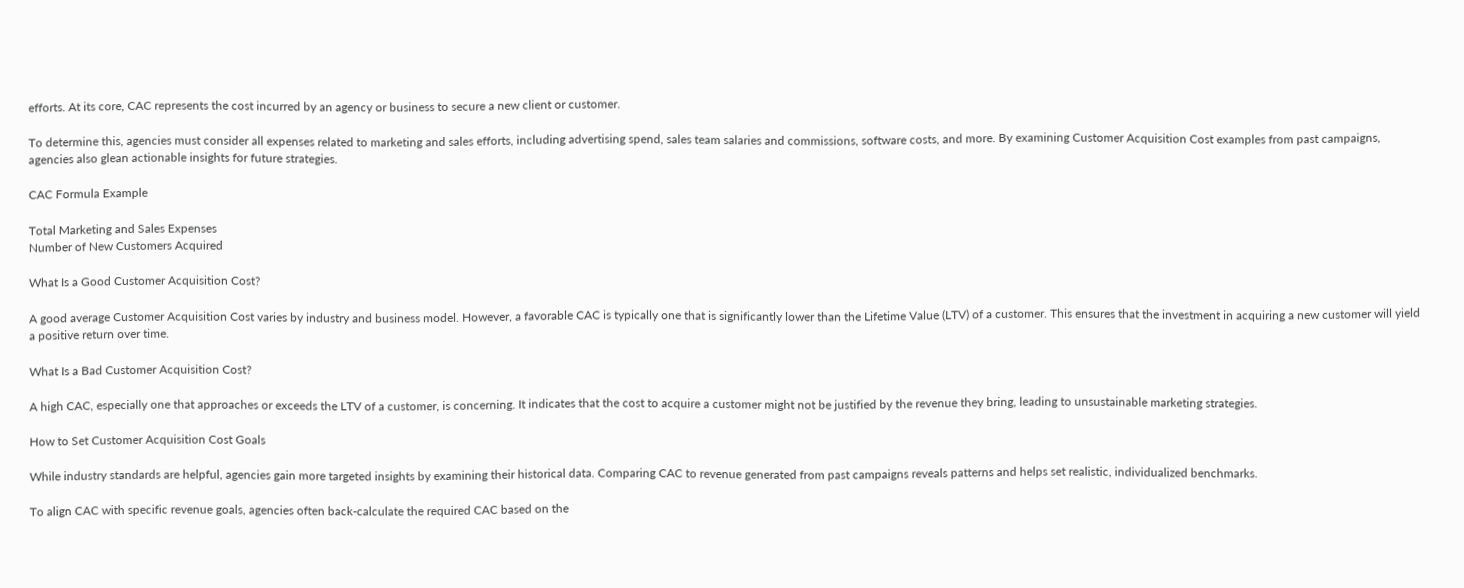efforts. At its core, CAC represents the cost incurred by an agency or business to secure a new client or customer.

To determine this, agencies must consider all expenses related to marketing and sales efforts, including advertising spend, sales team salaries and commissions, software costs, and more. By examining Customer Acquisition Cost examples from past campaigns, agencies also glean actionable insights for future strategies.

CAC Formula Example

Total Marketing and Sales Expenses
Number of New Customers Acquired

What Is a Good Customer Acquisition Cost?

A good average Customer Acquisition Cost varies by industry and business model. However, a favorable CAC is typically one that is significantly lower than the Lifetime Value (LTV) of a customer. This ensures that the investment in acquiring a new customer will yield a positive return over time.

What Is a Bad Customer Acquisition Cost?

A high CAC, especially one that approaches or exceeds the LTV of a customer, is concerning. It indicates that the cost to acquire a customer might not be justified by the revenue they bring, leading to unsustainable marketing strategies.

How to Set Customer Acquisition Cost Goals

While industry standards are helpful, agencies gain more targeted insights by examining their historical data. Comparing CAC to revenue generated from past campaigns reveals patterns and helps set realistic, individualized benchmarks.

To align CAC with specific revenue goals, agencies often back-calculate the required CAC based on the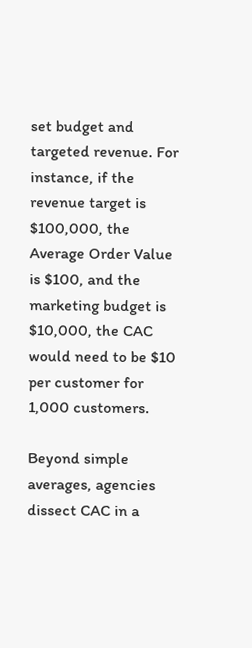set budget and targeted revenue. For instance, if the revenue target is $100,000, the Average Order Value is $100, and the marketing budget is $10,000, the CAC would need to be $10 per customer for 1,000 customers.

Beyond simple averages, agencies dissect CAC in a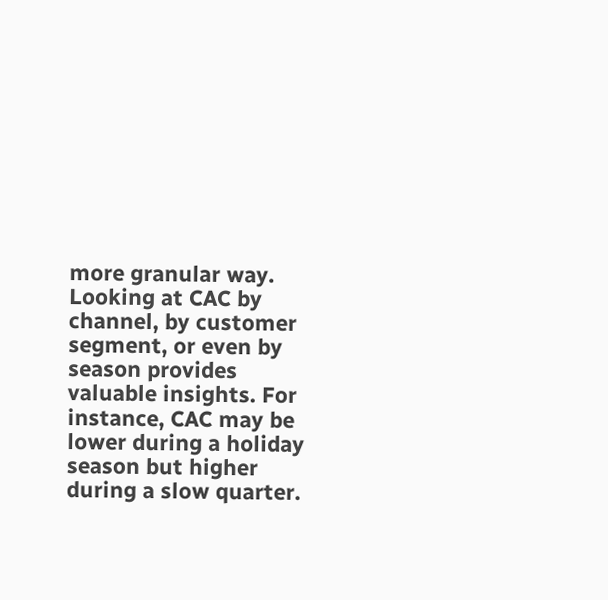more granular way. Looking at CAC by channel, by customer segment, or even by season provides valuable insights. For instance, CAC may be lower during a holiday season but higher during a slow quarter.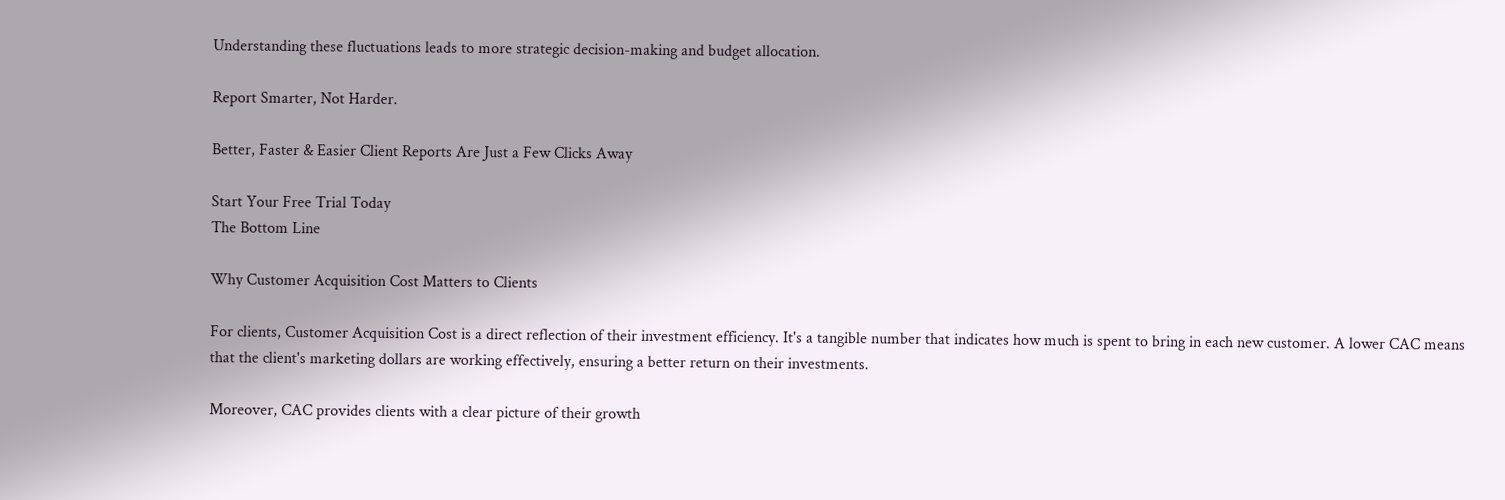Understanding these fluctuations leads to more strategic decision-making and budget allocation.

Report Smarter, Not Harder.

Better, Faster & Easier Client Reports Are Just a Few Clicks Away

Start Your Free Trial Today
The Bottom Line

Why Customer Acquisition Cost Matters to Clients

For clients, Customer Acquisition Cost is a direct reflection of their investment efficiency. It's a tangible number that indicates how much is spent to bring in each new customer. A lower CAC means that the client's marketing dollars are working effectively, ensuring a better return on their investments.

Moreover, CAC provides clients with a clear picture of their growth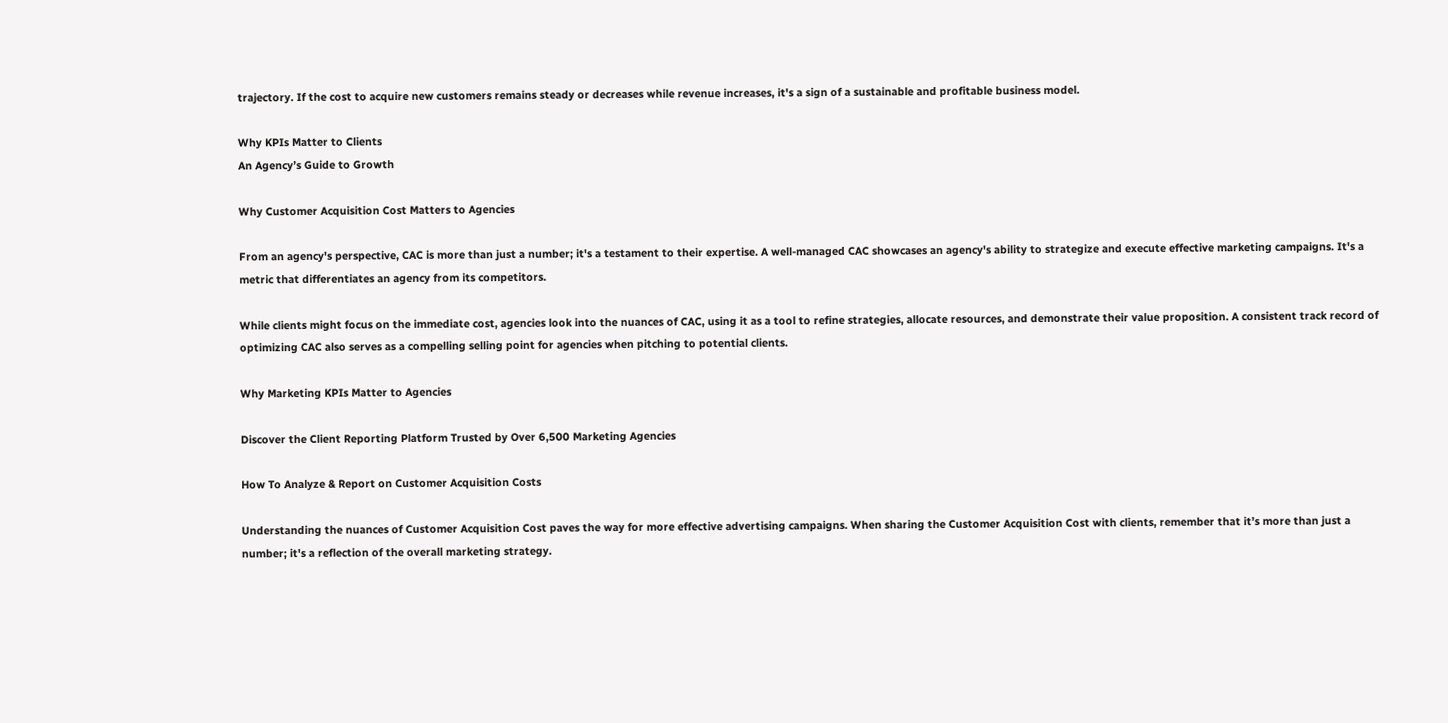trajectory. If the cost to acquire new customers remains steady or decreases while revenue increases, it's a sign of a sustainable and profitable business model.

Why KPIs Matter to Clients
An Agency’s Guide to Growth

Why Customer Acquisition Cost Matters to Agencies

From an agency's perspective, CAC is more than just a number; it's a testament to their expertise. A well-managed CAC showcases an agency's ability to strategize and execute effective marketing campaigns. It's a metric that differentiates an agency from its competitors.

While clients might focus on the immediate cost, agencies look into the nuances of CAC, using it as a tool to refine strategies, allocate resources, and demonstrate their value proposition. A consistent track record of optimizing CAC also serves as a compelling selling point for agencies when pitching to potential clients.

Why Marketing KPIs Matter to Agencies

Discover the Client Reporting Platform Trusted by Over 6,500 Marketing Agencies

How To Analyze & Report on Customer Acquisition Costs

Understanding the nuances of Customer Acquisition Cost paves the way for more effective advertising campaigns. When sharing the Customer Acquisition Cost with clients, remember that it’s more than just a number; it's a reflection of the overall marketing strategy.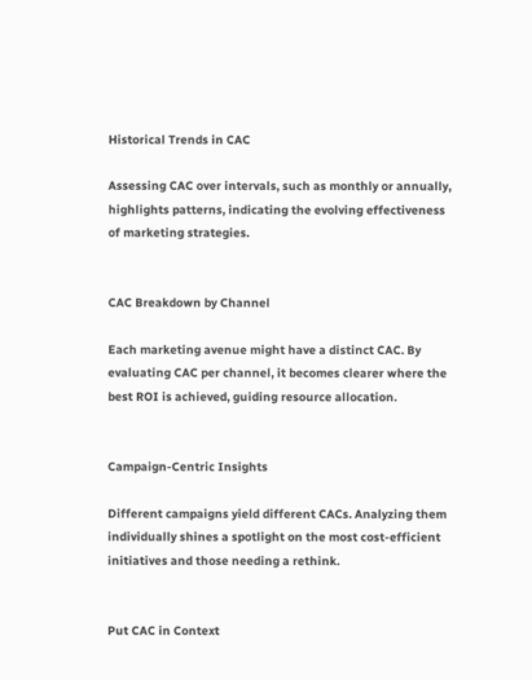Historical Trends in CAC

Assessing CAC over intervals, such as monthly or annually, highlights patterns, indicating the evolving effectiveness of marketing strategies.


CAC Breakdown by Channel

Each marketing avenue might have a distinct CAC. By evaluating CAC per channel, it becomes clearer where the best ROI is achieved, guiding resource allocation.


Campaign-Centric Insights

Different campaigns yield different CACs. Analyzing them individually shines a spotlight on the most cost-efficient initiatives and those needing a rethink.


Put CAC in Context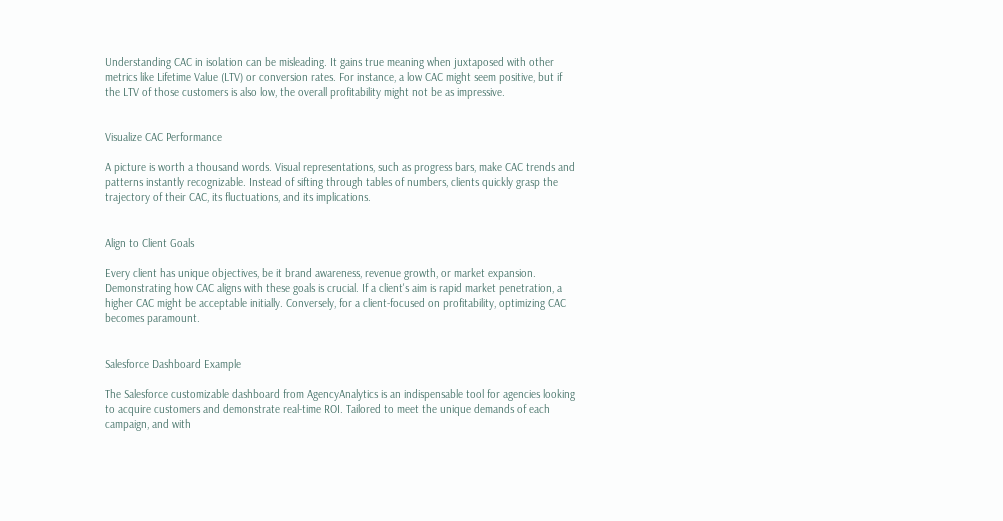Understanding CAC in isolation can be misleading. It gains true meaning when juxtaposed with other metrics like Lifetime Value (LTV) or conversion rates. For instance, a low CAC might seem positive, but if the LTV of those customers is also low, the overall profitability might not be as impressive.


Visualize CAC Performance

A picture is worth a thousand words. Visual representations, such as progress bars, make CAC trends and patterns instantly recognizable. Instead of sifting through tables of numbers, clients quickly grasp the trajectory of their CAC, its fluctuations, and its implications.


Align to Client Goals

Every client has unique objectives, be it brand awareness, revenue growth, or market expansion. Demonstrating how CAC aligns with these goals is crucial. If a client's aim is rapid market penetration, a higher CAC might be acceptable initially. Conversely, for a client-focused on profitability, optimizing CAC becomes paramount.


Salesforce Dashboard Example

The Salesforce customizable dashboard from AgencyAnalytics is an indispensable tool for agencies looking to acquire customers and demonstrate real-time ROI. Tailored to meet the unique demands of each campaign, and with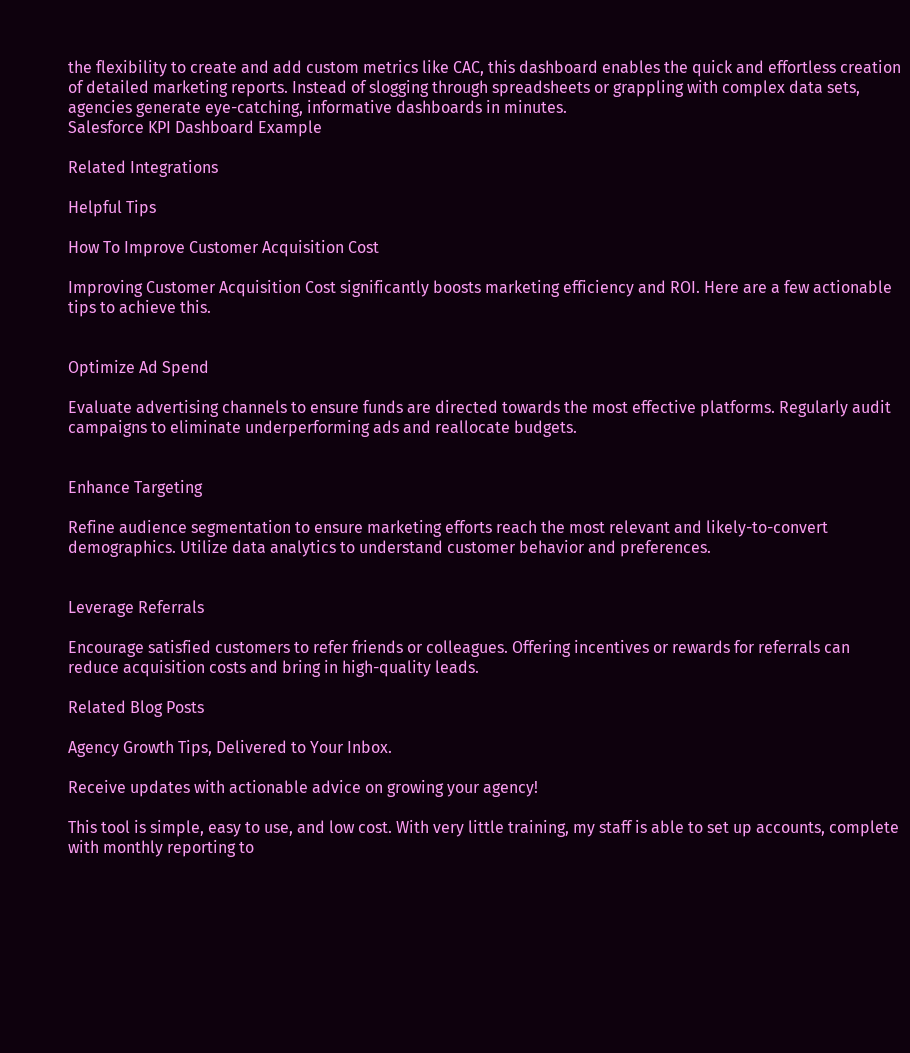the flexibility to create and add custom metrics like CAC, this dashboard enables the quick and effortless creation of detailed marketing reports. Instead of slogging through spreadsheets or grappling with complex data sets, agencies generate eye-catching, informative dashboards in minutes.
Salesforce KPI Dashboard Example

Related Integrations

Helpful Tips

How To Improve Customer Acquisition Cost

Improving Customer Acquisition Cost significantly boosts marketing efficiency and ROI. Here are a few actionable tips to achieve this.


Optimize Ad Spend

Evaluate advertising channels to ensure funds are directed towards the most effective platforms. Regularly audit campaigns to eliminate underperforming ads and reallocate budgets.


Enhance Targeting

Refine audience segmentation to ensure marketing efforts reach the most relevant and likely-to-convert demographics. Utilize data analytics to understand customer behavior and preferences.


Leverage Referrals

Encourage satisfied customers to refer friends or colleagues. Offering incentives or rewards for referrals can reduce acquisition costs and bring in high-quality leads.

Related Blog Posts

Agency Growth Tips, Delivered to Your Inbox.

Receive updates with actionable advice on growing your agency!

This tool is simple, easy to use, and low cost. With very little training, my staff is able to set up accounts, complete with monthly reporting to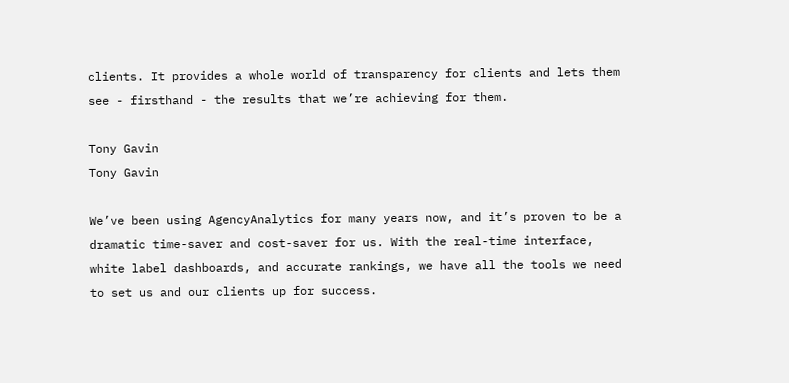clients. It provides a whole world of transparency for clients and lets them see - firsthand - the results that we’re achieving for them.

Tony Gavin
Tony Gavin

We’ve been using AgencyAnalytics for many years now, and it’s proven to be a dramatic time-saver and cost-saver for us. With the real-time interface, white label dashboards, and accurate rankings, we have all the tools we need to set us and our clients up for success.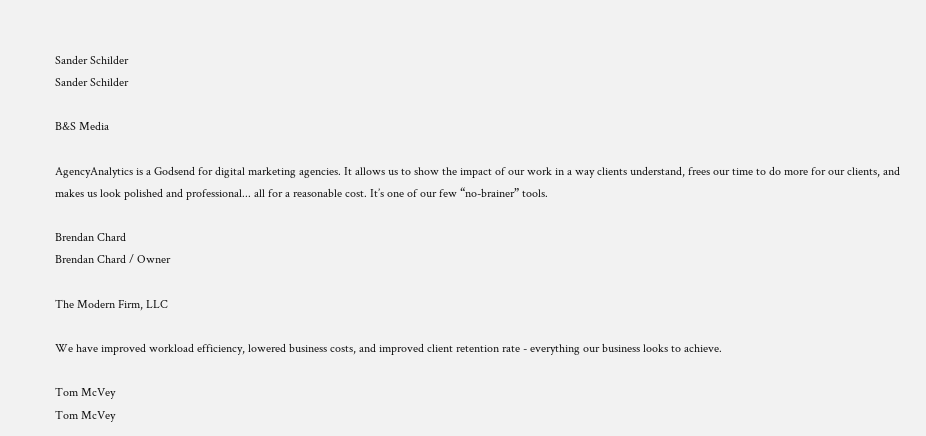Sander Schilder
Sander Schilder

B&S Media

AgencyAnalytics is a Godsend for digital marketing agencies. It allows us to show the impact of our work in a way clients understand, frees our time to do more for our clients, and makes us look polished and professional... all for a reasonable cost. It’s one of our few “no-brainer” tools.

Brendan Chard
Brendan Chard / Owner

The Modern Firm, LLC

We have improved workload efficiency, lowered business costs, and improved client retention rate - everything our business looks to achieve.

Tom McVey
Tom McVey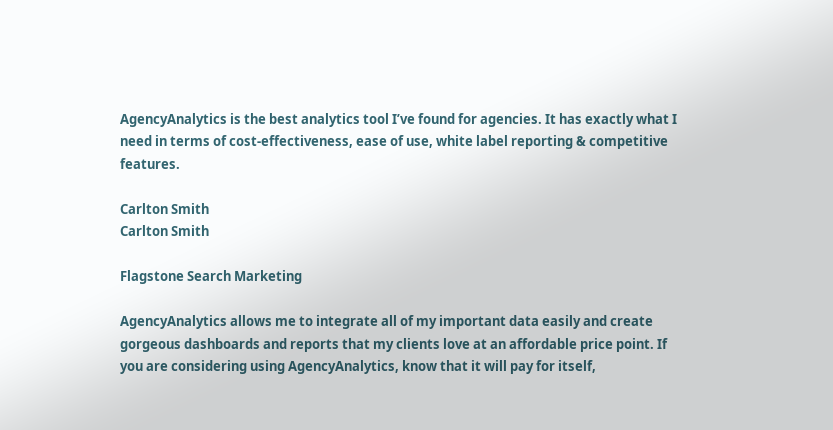AgencyAnalytics is the best analytics tool I’ve found for agencies. It has exactly what I need in terms of cost-effectiveness, ease of use, white label reporting & competitive features.

Carlton Smith
Carlton Smith

Flagstone Search Marketing

AgencyAnalytics allows me to integrate all of my important data easily and create gorgeous dashboards and reports that my clients love at an affordable price point. If you are considering using AgencyAnalytics, know that it will pay for itself,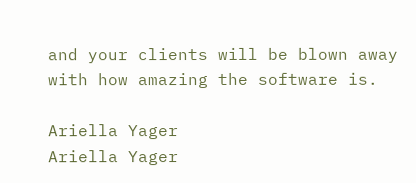and your clients will be blown away with how amazing the software is.

Ariella Yager
Ariella Yager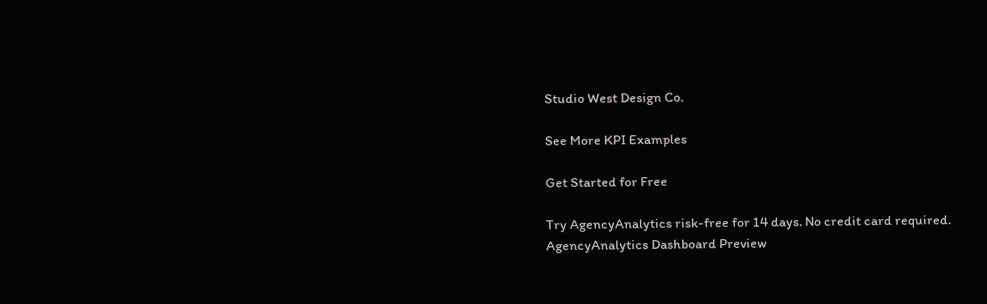Studio West Design Co.

See More KPI Examples

Get Started for Free

Try AgencyAnalytics risk-free for 14 days. No credit card required.
AgencyAnalytics Dashboard Preview